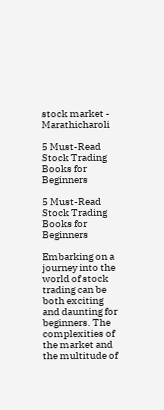stock market - Marathicharoli

5 Must-Read Stock Trading Books for Beginners

5 Must-Read Stock Trading Books for Beginners

Embarking on a journey into the world of stock trading can be both exciting and daunting for beginners. The complexities of the market and the multitude of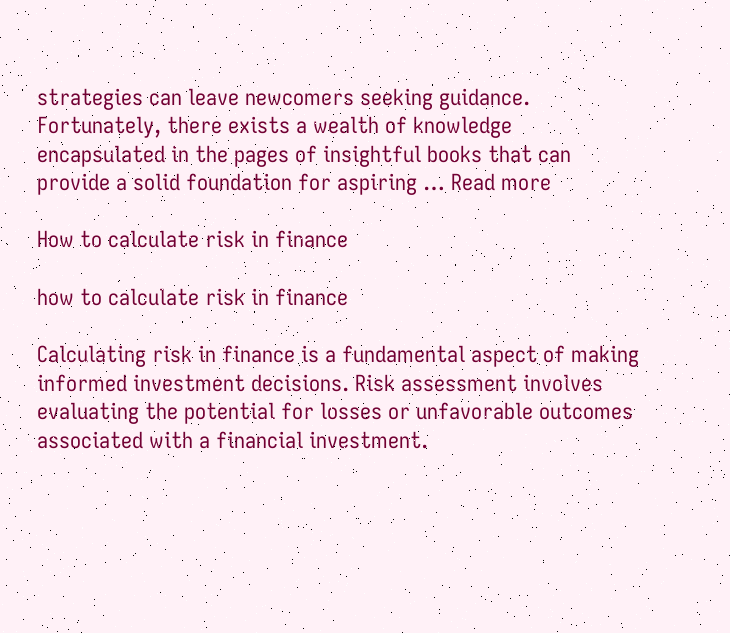strategies can leave newcomers seeking guidance. Fortunately, there exists a wealth of knowledge encapsulated in the pages of insightful books that can provide a solid foundation for aspiring … Read more

How to calculate risk in finance

how to calculate risk in finance

Calculating risk in finance is a fundamental aspect of making informed investment decisions. Risk assessment involves evaluating the potential for losses or unfavorable outcomes associated with a financial investment.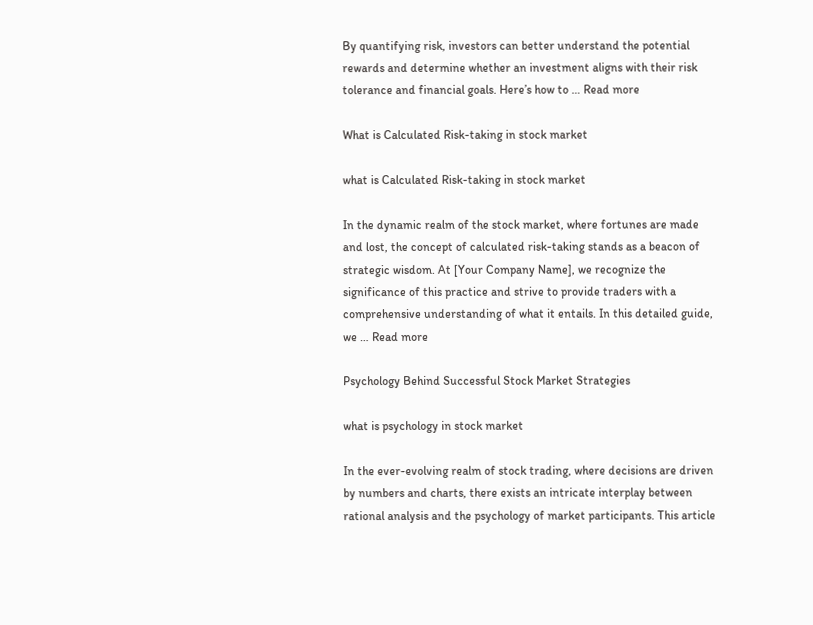By quantifying risk, investors can better understand the potential rewards and determine whether an investment aligns with their risk tolerance and financial goals. Here’s how to … Read more

What is Calculated Risk-taking in stock market

what is Calculated Risk-taking in stock market

In the dynamic realm of the stock market, where fortunes are made and lost, the concept of calculated risk-taking stands as a beacon of strategic wisdom. At [Your Company Name], we recognize the significance of this practice and strive to provide traders with a comprehensive understanding of what it entails. In this detailed guide, we … Read more

Psychology Behind Successful Stock Market Strategies

what is psychology in stock market

In the ever-evolving realm of stock trading, where decisions are driven by numbers and charts, there exists an intricate interplay between rational analysis and the psychology of market participants. This article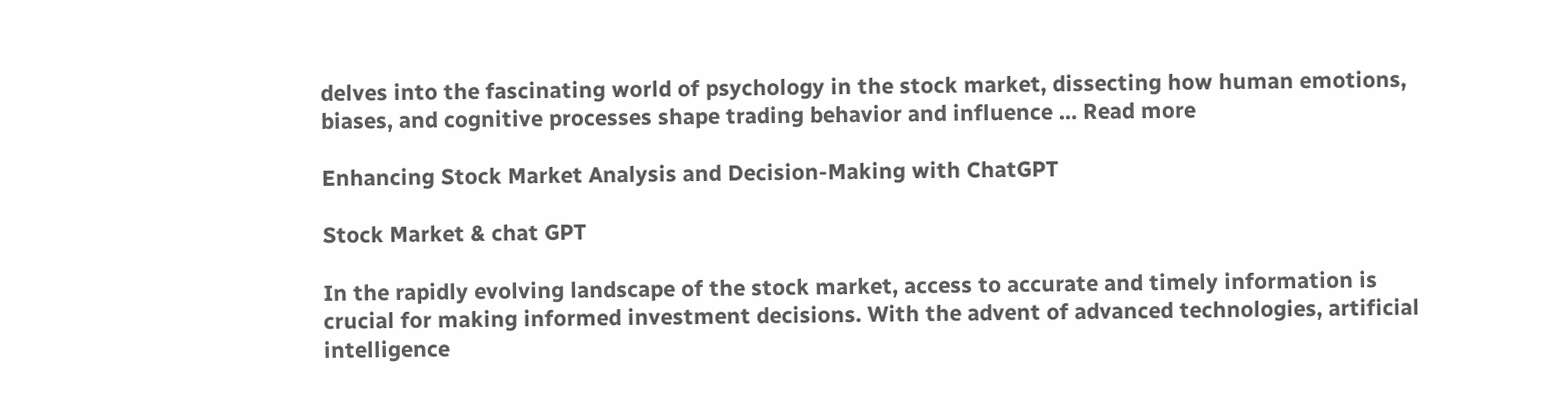delves into the fascinating world of psychology in the stock market, dissecting how human emotions, biases, and cognitive processes shape trading behavior and influence … Read more

Enhancing Stock Market Analysis and Decision-Making with ChatGPT

Stock Market & chat GPT

In the rapidly evolving landscape of the stock market, access to accurate and timely information is crucial for making informed investment decisions. With the advent of advanced technologies, artificial intelligence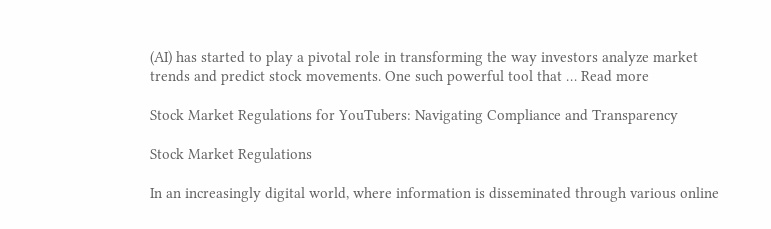(AI) has started to play a pivotal role in transforming the way investors analyze market trends and predict stock movements. One such powerful tool that … Read more

Stock Market Regulations for YouTubers: Navigating Compliance and Transparency

Stock Market Regulations

In an increasingly digital world, where information is disseminated through various online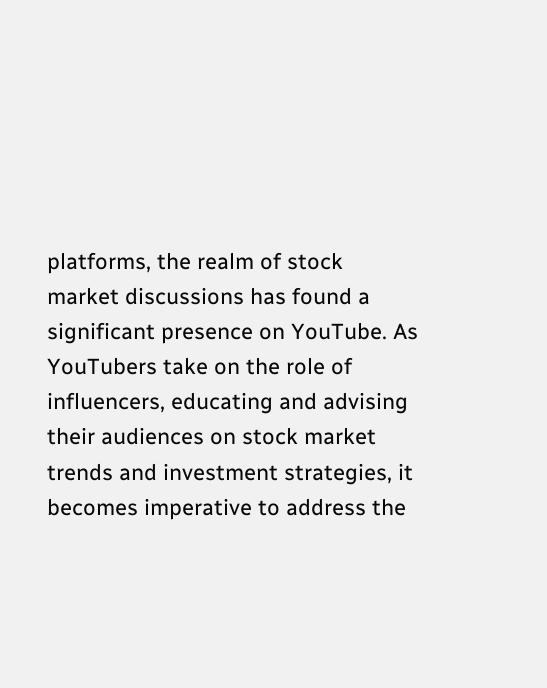platforms, the realm of stock market discussions has found a significant presence on YouTube. As YouTubers take on the role of influencers, educating and advising their audiences on stock market trends and investment strategies, it becomes imperative to address the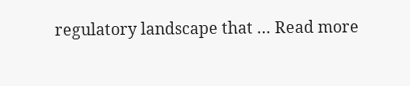regulatory landscape that … Read more